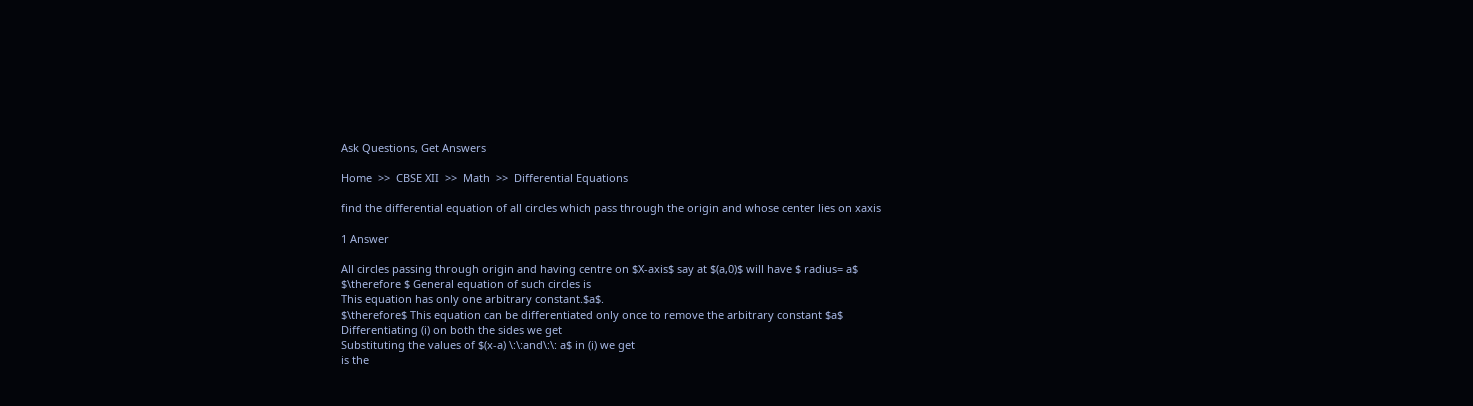Ask Questions, Get Answers

Home  >>  CBSE XII  >>  Math  >>  Differential Equations

find the differential equation of all circles which pass through the origin and whose center lies on xaxis

1 Answer

All circles passing through origin and having centre on $X-axis$ say at $(a,0)$ will have $ radius= a$
$\therefore $ General equation of such circles is
This equation has only one arbitrary constant.$a$.
$\therefore$ This equation can be differentiated only once to remove the arbitrary constant $a$
Differentiating (i) on both the sides we get
Substituting the values of $(x-a) \:\:and\:\: a$ in (i) we get
is the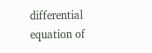differential equation of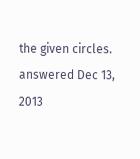the given circles.
answered Dec 13, 2013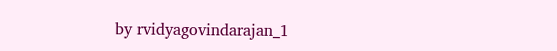by rvidyagovindarajan_1